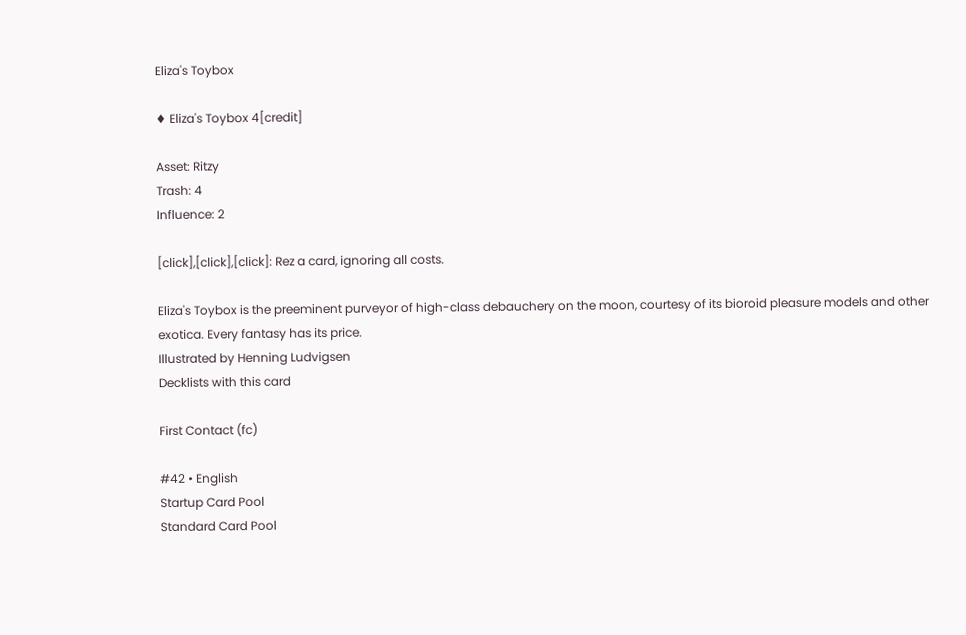Eliza's Toybox

♦ Eliza's Toybox 4[credit]

Asset: Ritzy
Trash: 4
Influence: 2

[click],[click],[click]: Rez a card, ignoring all costs.

Eliza's Toybox is the preeminent purveyor of high-class debauchery on the moon, courtesy of its bioroid pleasure models and other exotica. Every fantasy has its price.
Illustrated by Henning Ludvigsen
Decklists with this card

First Contact (fc)

#42 • English
Startup Card Pool
Standard Card Pool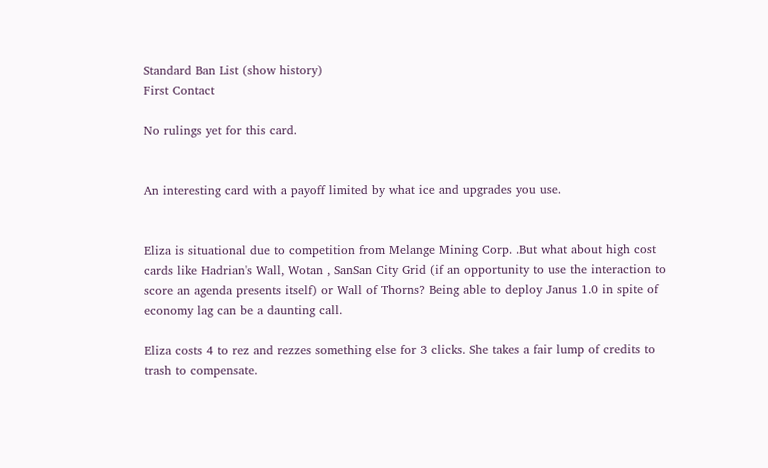Standard Ban List (show history)
First Contact

No rulings yet for this card.


An interesting card with a payoff limited by what ice and upgrades you use.


Eliza is situational due to competition from Melange Mining Corp. .But what about high cost cards like Hadrian's Wall, Wotan , SanSan City Grid (if an opportunity to use the interaction to score an agenda presents itself) or Wall of Thorns? Being able to deploy Janus 1.0 in spite of economy lag can be a daunting call.

Eliza costs 4 to rez and rezzes something else for 3 clicks. She takes a fair lump of credits to trash to compensate.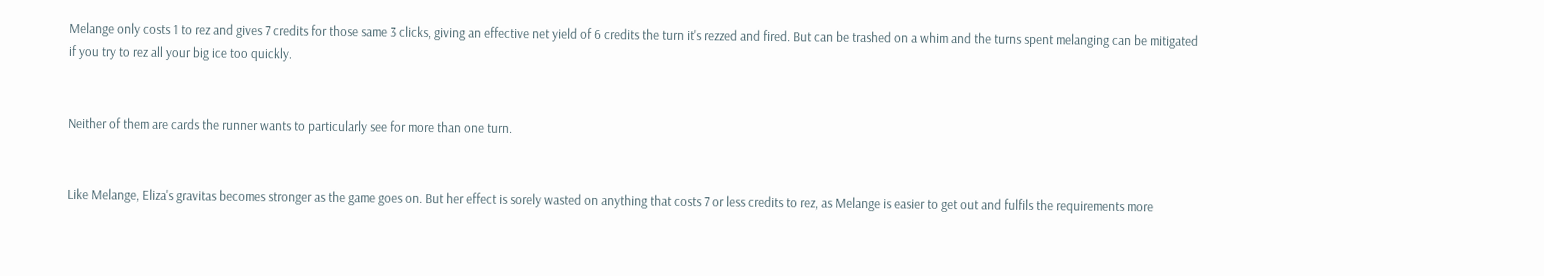Melange only costs 1 to rez and gives 7 credits for those same 3 clicks, giving an effective net yield of 6 credits the turn it's rezzed and fired. But can be trashed on a whim and the turns spent melanging can be mitigated if you try to rez all your big ice too quickly.


Neither of them are cards the runner wants to particularly see for more than one turn.


Like Melange, Eliza's gravitas becomes stronger as the game goes on. But her effect is sorely wasted on anything that costs 7 or less credits to rez, as Melange is easier to get out and fulfils the requirements more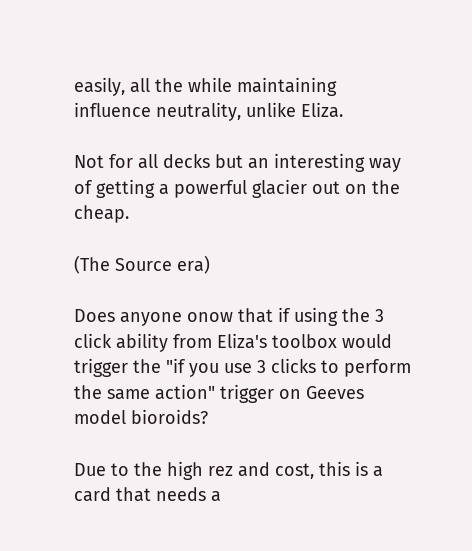easily, all the while maintaining influence neutrality, unlike Eliza.

Not for all decks but an interesting way of getting a powerful glacier out on the cheap.

(The Source era)

Does anyone onow that if using the 3 click ability from Eliza's toolbox would trigger the "if you use 3 clicks to perform the same action" trigger on Geeves model bioroids?

Due to the high rez and cost, this is a card that needs a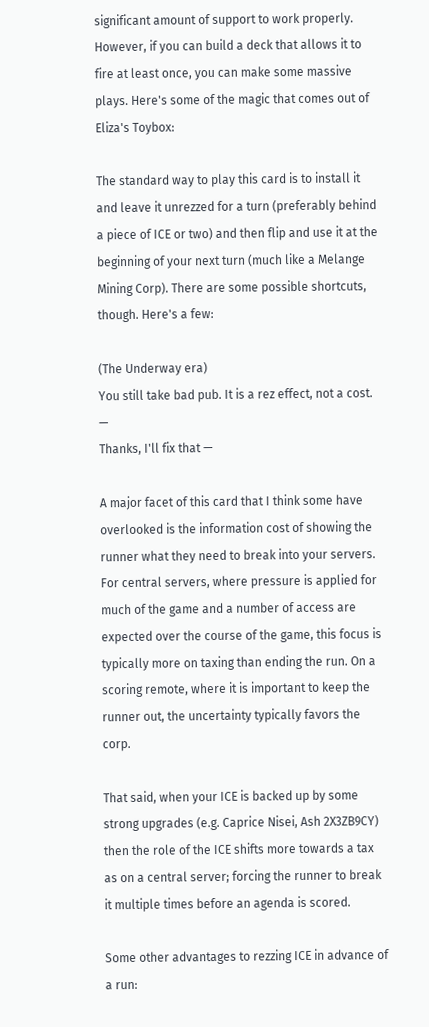significant amount of support to work properly. However, if you can build a deck that allows it to fire at least once, you can make some massive plays. Here's some of the magic that comes out of Eliza's Toybox:

The standard way to play this card is to install it and leave it unrezzed for a turn (preferably behind a piece of ICE or two) and then flip and use it at the beginning of your next turn (much like a Melange Mining Corp). There are some possible shortcuts, though. Here's a few:

(The Underway era)
You still take bad pub. It is a rez effect, not a cost. —
Thanks, I'll fix that —

A major facet of this card that I think some have overlooked is the information cost of showing the runner what they need to break into your servers. For central servers, where pressure is applied for much of the game and a number of access are expected over the course of the game, this focus is typically more on taxing than ending the run. On a scoring remote, where it is important to keep the runner out, the uncertainty typically favors the corp.

That said, when your ICE is backed up by some strong upgrades (e.g. Caprice Nisei, Ash 2X3ZB9CY) then the role of the ICE shifts more towards a tax as on a central server; forcing the runner to break it multiple times before an agenda is scored.

Some other advantages to rezzing ICE in advance of a run: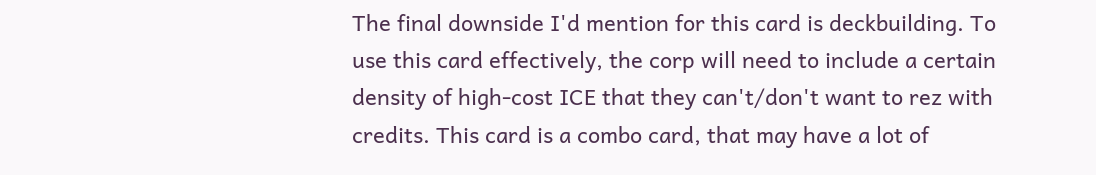The final downside I'd mention for this card is deckbuilding. To use this card effectively, the corp will need to include a certain density of high-cost ICE that they can't/don't want to rez with credits. This card is a combo card, that may have a lot of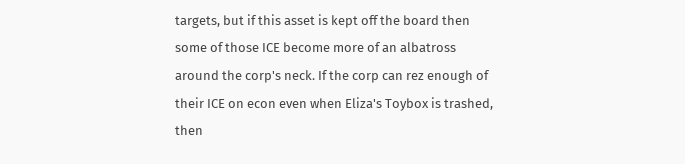targets, but if this asset is kept off the board then some of those ICE become more of an albatross around the corp's neck. If the corp can rez enough of their ICE on econ even when Eliza's Toybox is trashed, then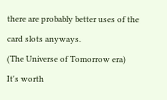there are probably better uses of the card slots anyways.
(The Universe of Tomorrow era)
It's worth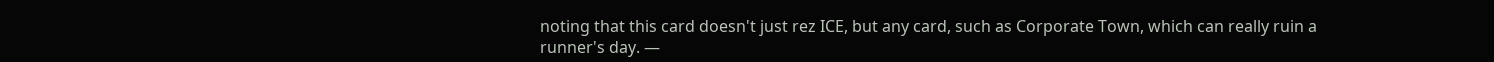noting that this card doesn't just rez ICE, but any card, such as Corporate Town, which can really ruin a runner's day. —